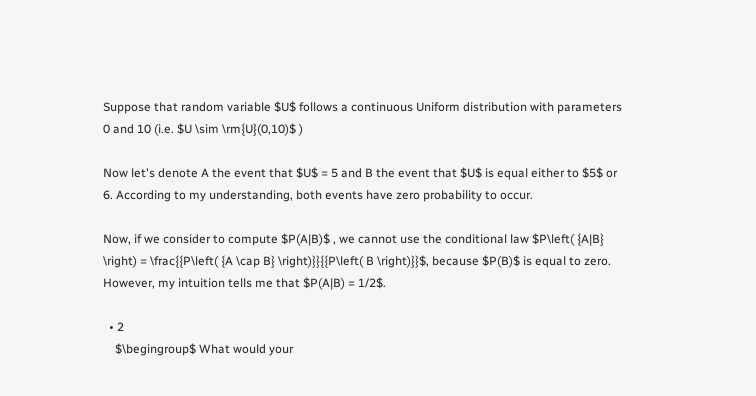Suppose that random variable $U$ follows a continuous Uniform distribution with parameters 0 and 10 (i.e. $U \sim \rm{U}(0,10)$ )

Now let's denote A the event that $U$ = 5 and B the event that $U$ is equal either to $5$ or 6. According to my understanding, both events have zero probability to occur.

Now, if we consider to compute $P(A|B)$ , we cannot use the conditional law $P\left( {A|B} \right) = \frac{{P\left( {A \cap B} \right)}}{{P\left( B \right)}}$, because $P(B)$ is equal to zero. However, my intuition tells me that $P(A|B) = 1/2$.

  • 2
    $\begingroup$ What would your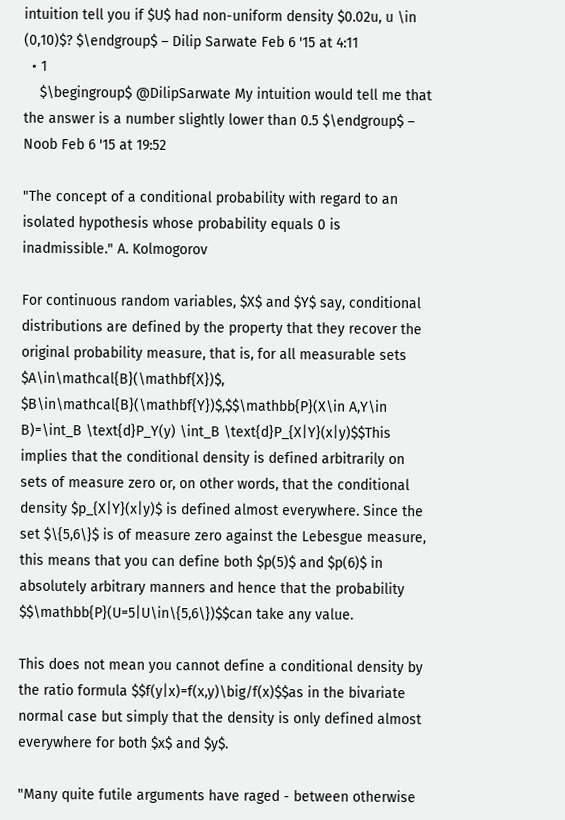intuition tell you if $U$ had non-uniform density $0.02u, u \in (0,10)$? $\endgroup$ – Dilip Sarwate Feb 6 '15 at 4:11
  • 1
    $\begingroup$ @DilipSarwate My intuition would tell me that the answer is a number slightly lower than 0.5 $\endgroup$ – Noob Feb 6 '15 at 19:52

"The concept of a conditional probability with regard to an isolated hypothesis whose probability equals 0 is inadmissible." A. Kolmogorov

For continuous random variables, $X$ and $Y$ say, conditional distributions are defined by the property that they recover the original probability measure, that is, for all measurable sets $A\in\mathcal{B}(\mathbf{X})$, $B\in\mathcal{B}(\mathbf{Y})$,$$\mathbb{P}(X\in A,Y\in B)=\int_B \text{d}P_Y(y) \int_B \text{d}P_{X|Y}(x|y)$$This implies that the conditional density is defined arbitrarily on sets of measure zero or, on other words, that the conditional density $p_{X|Y}(x|y)$ is defined almost everywhere. Since the set $\{5,6\}$ is of measure zero against the Lebesgue measure, this means that you can define both $p(5)$ and $p(6)$ in absolutely arbitrary manners and hence that the probability $$\mathbb{P}(U=5|U\in\{5,6\})$$can take any value.

This does not mean you cannot define a conditional density by the ratio formula $$f(y|x)=f(x,y)\big/f(x)$$as in the bivariate normal case but simply that the density is only defined almost everywhere for both $x$ and $y$.

"Many quite futile arguments have raged - between otherwise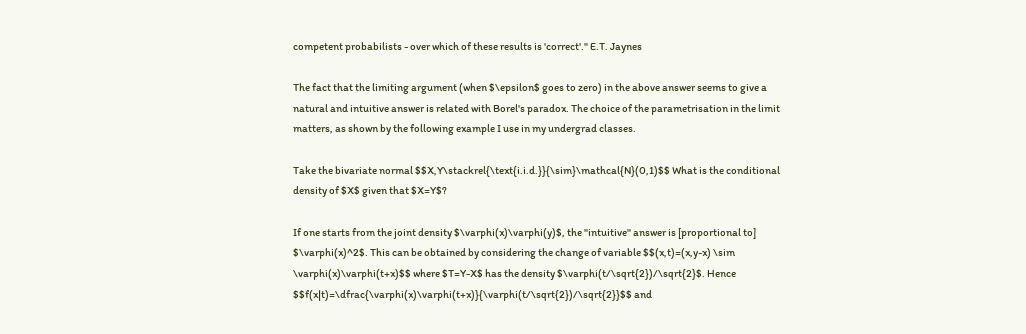competent probabilists - over which of these results is 'correct'." E.T. Jaynes

The fact that the limiting argument (when $\epsilon$ goes to zero) in the above answer seems to give a natural and intuitive answer is related with Borel's paradox. The choice of the parametrisation in the limit matters, as shown by the following example I use in my undergrad classes.

Take the bivariate normal $$X,Y\stackrel{\text{i.i.d.}}{\sim}\mathcal{N}(0,1)$$ What is the conditional density of $X$ given that $X=Y$?

If one starts from the joint density $\varphi(x)\varphi(y)$, the "intuitive" answer is [proportional to] $\varphi(x)^2$. This can be obtained by considering the change of variable $$(x,t)=(x,y-x) \sim \varphi(x)\varphi(t+x)$$ where $T=Y-X$ has the density $\varphi(t/\sqrt{2})/\sqrt{2}$. Hence $$f(x|t)=\dfrac{\varphi(x)\varphi(t+x)}{\varphi(t/\sqrt{2})/\sqrt{2}}$$ and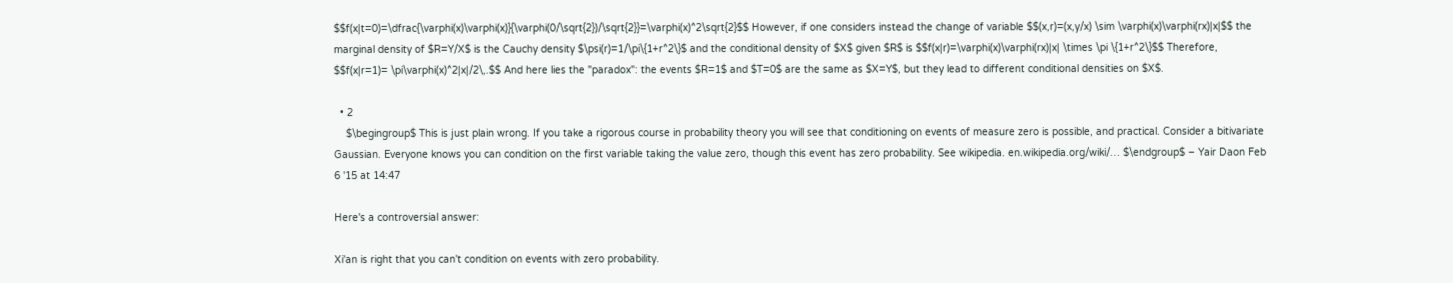$$f(x|t=0)=\dfrac{\varphi(x)\varphi(x)}{\varphi(0/\sqrt{2})/\sqrt{2}}=\varphi(x)^2\sqrt{2}$$ However, if one considers instead the change of variable $$(x,r)=(x,y/x) \sim \varphi(x)\varphi(rx)|x|$$ the marginal density of $R=Y/X$ is the Cauchy density $\psi(r)=1/\pi\{1+r^2\}$ and the conditional density of $X$ given $R$ is $$f(x|r)=\varphi(x)\varphi(rx)|x| \times \pi \{1+r^2\}$$ Therefore, $$f(x|r=1)= \pi\varphi(x)^2|x|/2\,.$$ And here lies the "paradox": the events $R=1$ and $T=0$ are the same as $X=Y$, but they lead to different conditional densities on $X$.

  • 2
    $\begingroup$ This is just plain wrong. If you take a rigorous course in probability theory you will see that conditioning on events of measure zero is possible, and practical. Consider a bitivariate Gaussian. Everyone knows you can condition on the first variable taking the value zero, though this event has zero probability. See wikipedia. en.wikipedia.org/wiki/… $\endgroup$ – Yair Daon Feb 6 '15 at 14:47

Here's a controversial answer:

Xi'an is right that you can't condition on events with zero probability.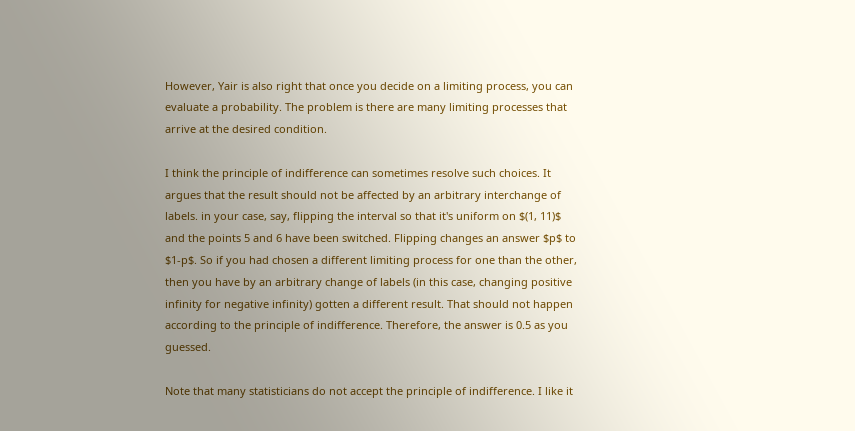However, Yair is also right that once you decide on a limiting process, you can evaluate a probability. The problem is there are many limiting processes that arrive at the desired condition.

I think the principle of indifference can sometimes resolve such choices. It argues that the result should not be affected by an arbitrary interchange of labels. in your case, say, flipping the interval so that it's uniform on $(1, 11)$ and the points 5 and 6 have been switched. Flipping changes an answer $p$ to $1-p$. So if you had chosen a different limiting process for one than the other, then you have by an arbitrary change of labels (in this case, changing positive infinity for negative infinity) gotten a different result. That should not happen according to the principle of indifference. Therefore, the answer is 0.5 as you guessed.

Note that many statisticians do not accept the principle of indifference. I like it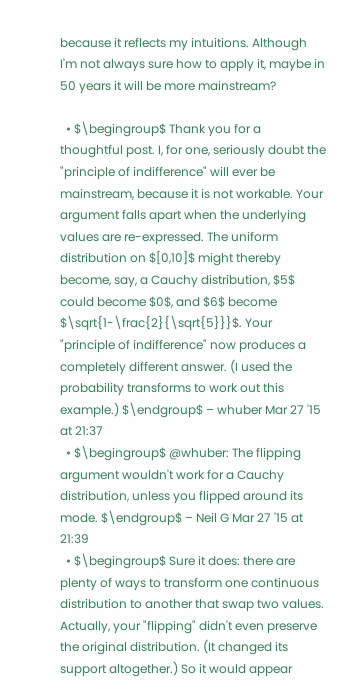because it reflects my intuitions. Although I'm not always sure how to apply it, maybe in 50 years it will be more mainstream?

  • $\begingroup$ Thank you for a thoughtful post. I, for one, seriously doubt the "principle of indifference" will ever be mainstream, because it is not workable. Your argument falls apart when the underlying values are re-expressed. The uniform distribution on $[0,10]$ might thereby become, say, a Cauchy distribution, $5$ could become $0$, and $6$ become $\sqrt{1-\frac{2}{\sqrt{5}}}$. Your "principle of indifference" now produces a completely different answer. (I used the probability transforms to work out this example.) $\endgroup$ – whuber Mar 27 '15 at 21:37
  • $\begingroup$ @whuber: The flipping argument wouldn't work for a Cauchy distribution, unless you flipped around its mode. $\endgroup$ – Neil G Mar 27 '15 at 21:39
  • $\begingroup$ Sure it does: there are plenty of ways to transform one continuous distribution to another that swap two values. Actually, your "flipping" didn't even preserve the original distribution. (It changed its support altogether.) So it would appear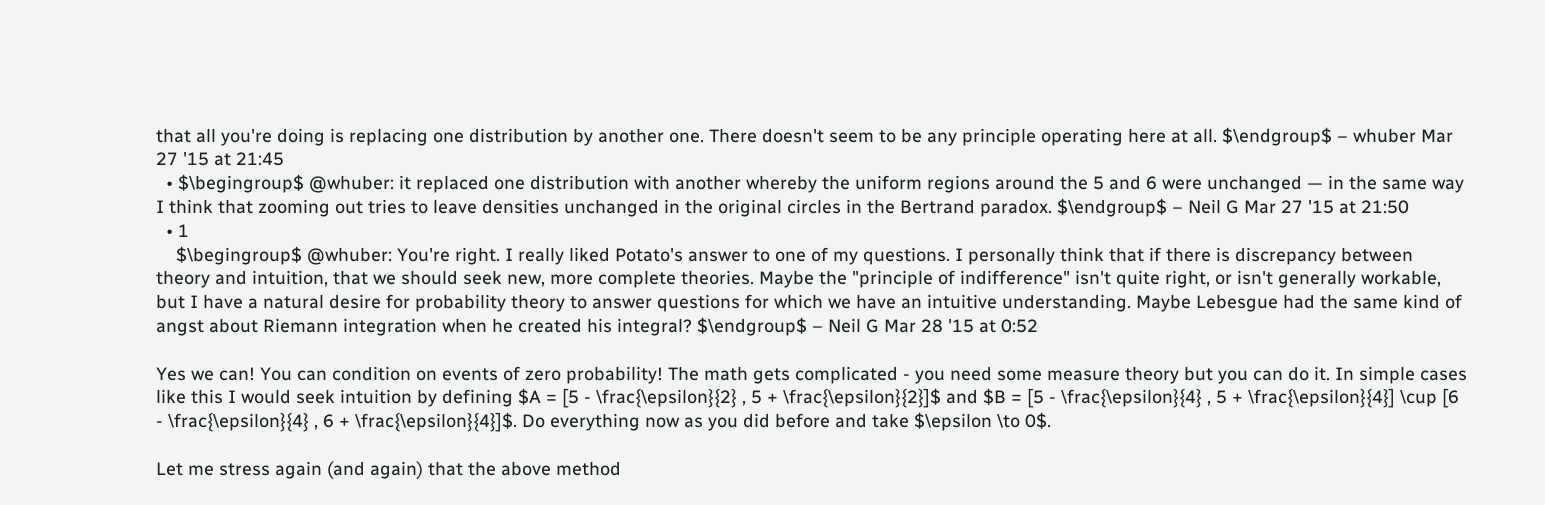that all you're doing is replacing one distribution by another one. There doesn't seem to be any principle operating here at all. $\endgroup$ – whuber Mar 27 '15 at 21:45
  • $\begingroup$ @whuber: it replaced one distribution with another whereby the uniform regions around the 5 and 6 were unchanged — in the same way I think that zooming out tries to leave densities unchanged in the original circles in the Bertrand paradox. $\endgroup$ – Neil G Mar 27 '15 at 21:50
  • 1
    $\begingroup$ @whuber: You're right. I really liked Potato's answer to one of my questions. I personally think that if there is discrepancy between theory and intuition, that we should seek new, more complete theories. Maybe the "principle of indifference" isn't quite right, or isn't generally workable, but I have a natural desire for probability theory to answer questions for which we have an intuitive understanding. Maybe Lebesgue had the same kind of angst about Riemann integration when he created his integral? $\endgroup$ – Neil G Mar 28 '15 at 0:52

Yes we can! You can condition on events of zero probability! The math gets complicated - you need some measure theory but you can do it. In simple cases like this I would seek intuition by defining $A = [5 - \frac{\epsilon}{2} , 5 + \frac{\epsilon}{2}]$ and $B = [5 - \frac{\epsilon}{4} , 5 + \frac{\epsilon}{4}] \cup [6 - \frac{\epsilon}{4} , 6 + \frac{\epsilon}{4}]$. Do everything now as you did before and take $\epsilon \to 0$.

Let me stress again (and again) that the above method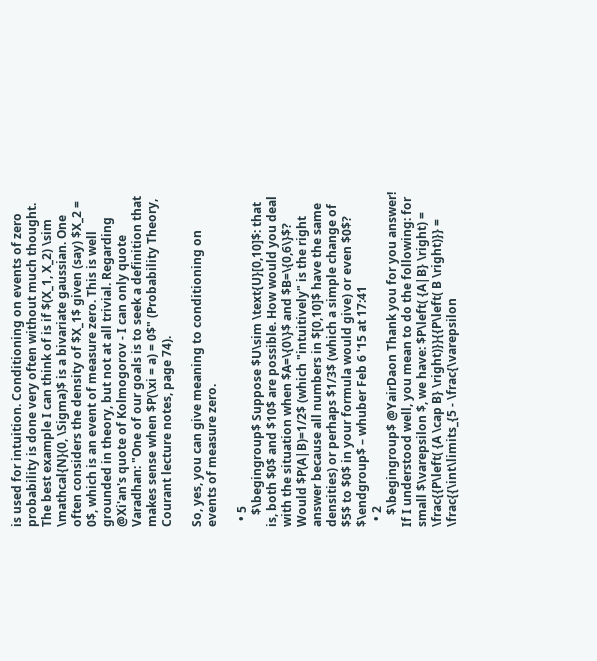is used for intuition. Conditioning on events of zero probability is done very often without much thought. The best example I can think of is if $(X_1, X_2) \sim \mathcal{N}(0, \Sigma)$ is a bivariate gaussian. One often considers the density of $X_1$ given (say) $X_2 = 0$, which is an event of measure zero. This is well grounded in theory, but not at all trivial. Regarding @Xi'an's quote of Kolmogorov - I can only quote Varadhan: "One of our goals is to seek a definition that makes sense when $P(\xi = a) = 0$" (Probability Theory, Courant lecture notes, page 74).

So, yes, you can give meaning to conditioning on events of measure zero.

  • 5
    $\begingroup$ Suppose $U\sim \text{U}[0,10]$: that is, both $0$ and $10$ are possible. How would you deal with the situation when $A=\{0\}$ and $B=\{0,6\}$? Would $P(A|B)=1/2$ (which "intuitively" is the right answer because all numbers in $[0,10]$ have the same densities) or perhaps $1/3$ (which a simple change of $5$ to $0$ in your formula would give) or even $0$? $\endgroup$ – whuber Feb 6 '15 at 17:41
  • 2
    $\begingroup$ @YairDaon Thank you for you answer! If I understood well, you mean to do the following: for small $\varepsilon $, we have: $P\left( {A|B} \right) = \frac{{P\left( {A \cap B} \right)}}{{P\left( B \right)}} = \frac{{\int\limits_{5 - \frac{\varepsilon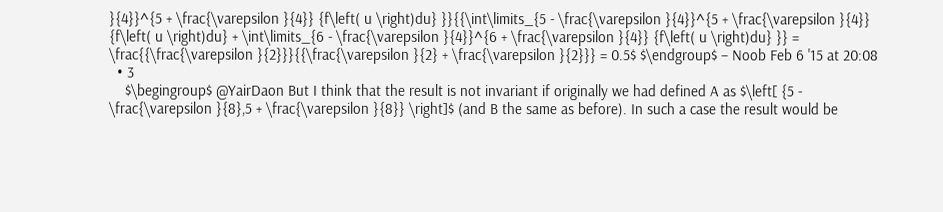}{4}}^{5 + \frac{\varepsilon }{4}} {f\left( u \right)du} }}{{\int\limits_{5 - \frac{\varepsilon }{4}}^{5 + \frac{\varepsilon }{4}} {f\left( u \right)du} + \int\limits_{6 - \frac{\varepsilon }{4}}^{6 + \frac{\varepsilon }{4}} {f\left( u \right)du} }} = \frac{{\frac{\varepsilon }{2}}}{{\frac{\varepsilon }{2} + \frac{\varepsilon }{2}}} = 0.5$ $\endgroup$ – Noob Feb 6 '15 at 20:08
  • 3
    $\begingroup$ @YairDaon But I think that the result is not invariant if originally we had defined A as $\left[ {5 - \frac{\varepsilon }{8},5 + \frac{\varepsilon }{8}} \right]$ (and B the same as before). In such a case the result would be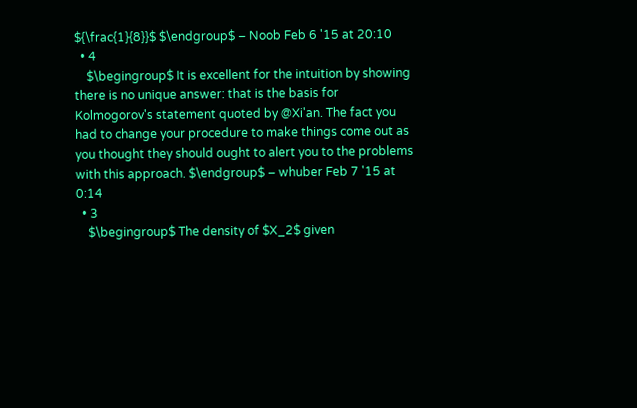${\frac{1}{8}}$ $\endgroup$ – Noob Feb 6 '15 at 20:10
  • 4
    $\begingroup$ It is excellent for the intuition by showing there is no unique answer: that is the basis for Kolmogorov's statement quoted by @Xi'an. The fact you had to change your procedure to make things come out as you thought they should ought to alert you to the problems with this approach. $\endgroup$ – whuber Feb 7 '15 at 0:14
  • 3
    $\begingroup$ The density of $X_2$ given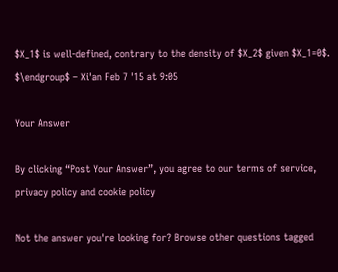$X_1$ is well-defined, contrary to the density of $X_2$ given $X_1=0$. $\endgroup$ – Xi'an Feb 7 '15 at 9:05

Your Answer

By clicking “Post Your Answer”, you agree to our terms of service, privacy policy and cookie policy

Not the answer you're looking for? Browse other questions tagged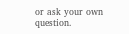or ask your own question.